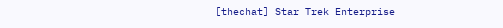[thechat] Star Trek Enterprise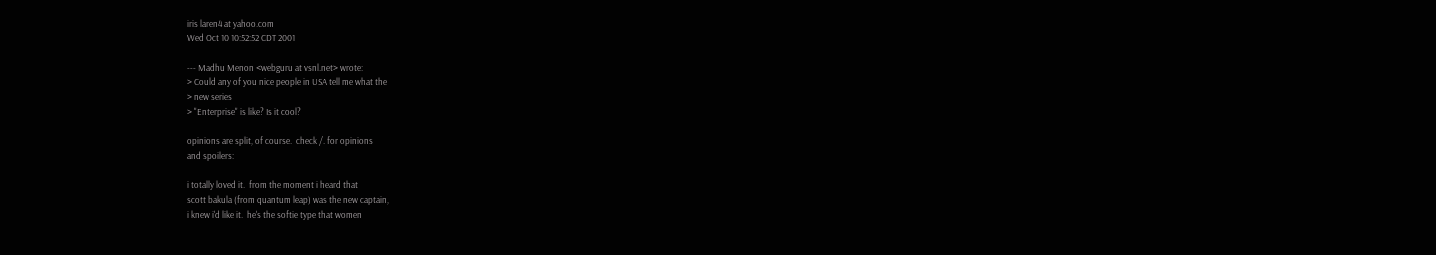iris laren4 at yahoo.com
Wed Oct 10 10:52:52 CDT 2001

--- Madhu Menon <webguru at vsnl.net> wrote:
> Could any of you nice people in USA tell me what the
> new series
> "Enterprise" is like? Is it cool?

opinions are split, of course.  check /. for opinions
and spoilers:

i totally loved it.  from the moment i heard that
scott bakula (from quantum leap) was the new captain,
i knew i'd like it.  he's the softie type that women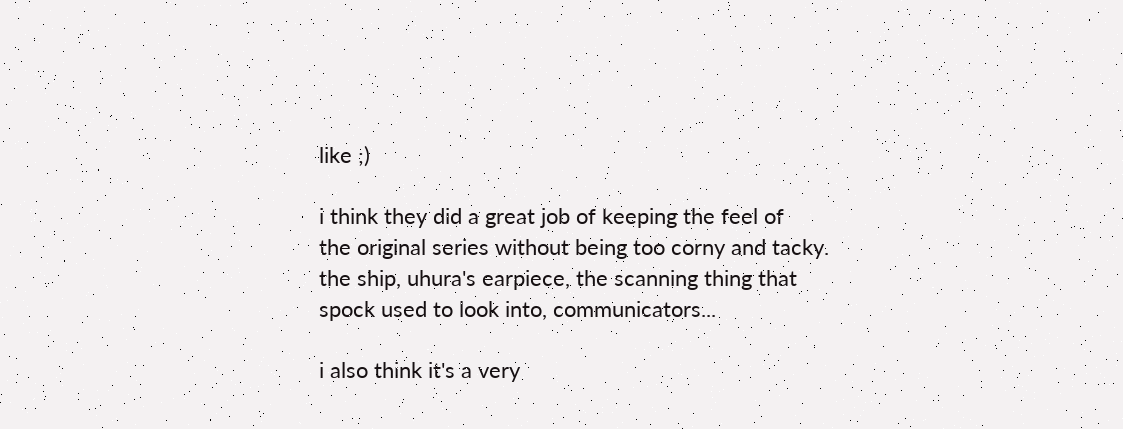like ;)

i think they did a great job of keeping the feel of
the original series without being too corny and tacky.
the ship, uhura's earpiece, the scanning thing that
spock used to look into, communicators...

i also think it's a very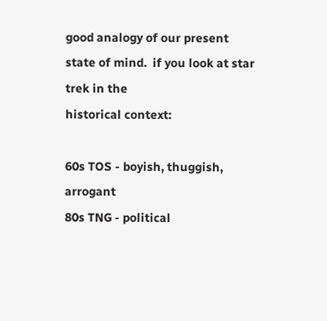good analogy of our present
state of mind.  if you look at star trek in the
historical context:

60s TOS - boyish, thuggish, arrogant
80s TNG - political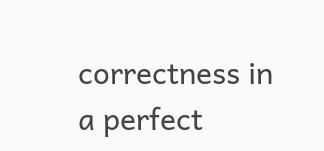correctness in a perfect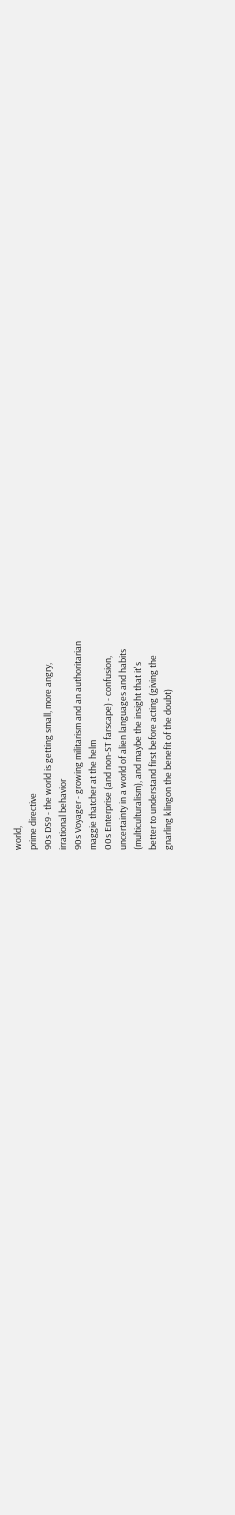world,
prime directive
90s DS9 - the world is getting small, more angry,
irrational behavior
90s Voyager - growing militarism and an authoritarian
maggie thatcher at the helm
00s Enterprise (and non-ST farscape) - confusion,
uncertainty in a world of alien languages and habits
(multiculturalism), and maybe the insight that it's
better to understand first before acting (giving the
gnarling klingon the benefit of the doubt)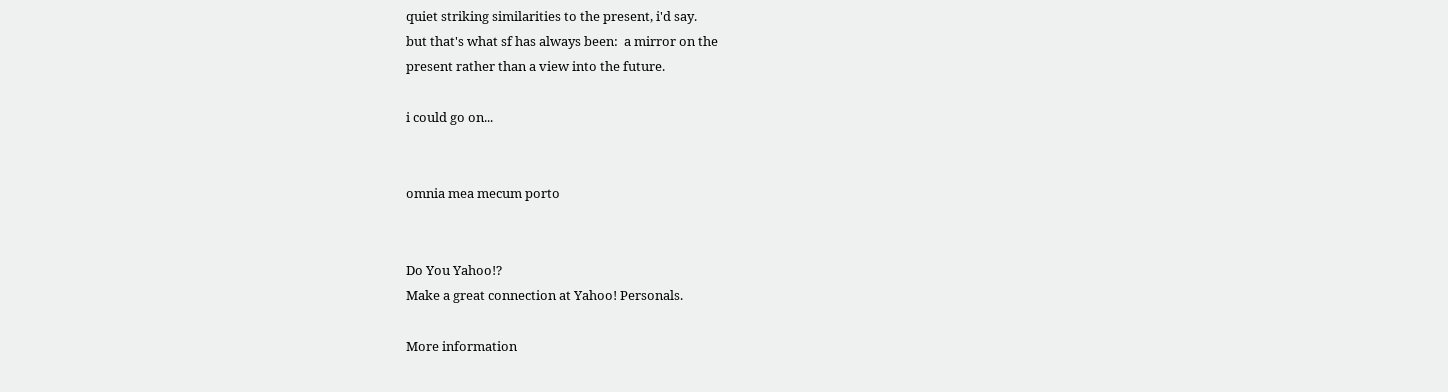quiet striking similarities to the present, i'd say.
but that's what sf has always been:  a mirror on the
present rather than a view into the future.

i could go on...


omnia mea mecum porto


Do You Yahoo!?
Make a great connection at Yahoo! Personals.

More information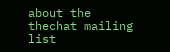about the thechat mailing list